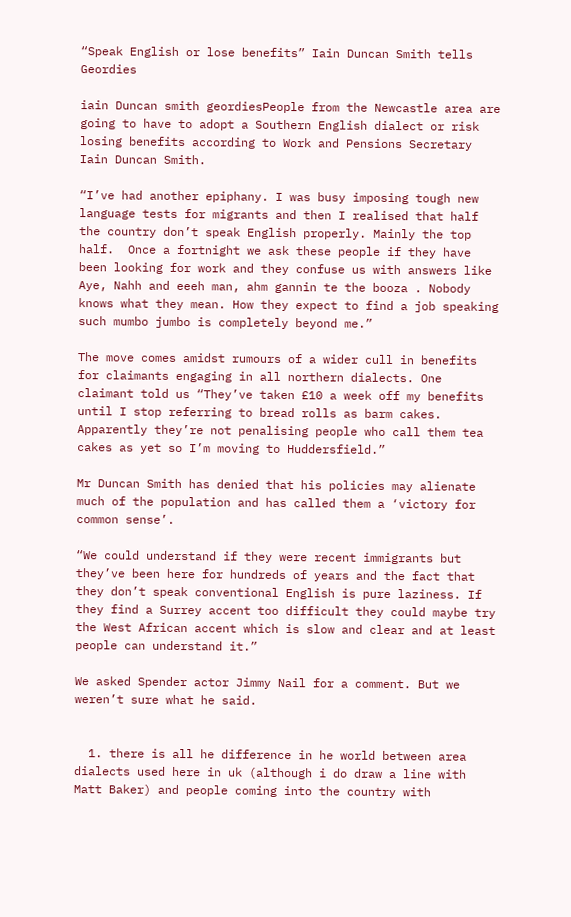“Speak English or lose benefits” Iain Duncan Smith tells Geordies

iain Duncan smith geordiesPeople from the Newcastle area are going to have to adopt a Southern English dialect or risk losing benefits according to Work and Pensions Secretary Iain Duncan Smith.

“I’ve had another epiphany. I was busy imposing tough new language tests for migrants and then I realised that half the country don’t speak English properly. Mainly the top half.  Once a fortnight we ask these people if they have been looking for work and they confuse us with answers like Aye, Nahh and eeeh man, ahm gannin te the booza . Nobody knows what they mean. How they expect to find a job speaking such mumbo jumbo is completely beyond me.”

The move comes amidst rumours of a wider cull in benefits for claimants engaging in all northern dialects. One claimant told us “They’ve taken £10 a week off my benefits until I stop referring to bread rolls as barm cakes.  Apparently they’re not penalising people who call them tea cakes as yet so I’m moving to Huddersfield.”

Mr Duncan Smith has denied that his policies may alienate much of the population and has called them a ‘victory for common sense’.

“We could understand if they were recent immigrants but they’ve been here for hundreds of years and the fact that they don’t speak conventional English is pure laziness. If they find a Surrey accent too difficult they could maybe try the West African accent which is slow and clear and at least people can understand it.”

We asked Spender actor Jimmy Nail for a comment. But we weren’t sure what he said.


  1. there is all he difference in he world between area dialects used here in uk (although i do draw a line with Matt Baker) and people coming into the country with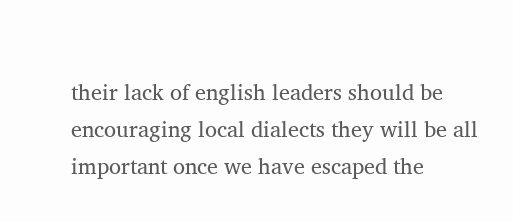their lack of english leaders should be encouraging local dialects they will be all important once we have escaped the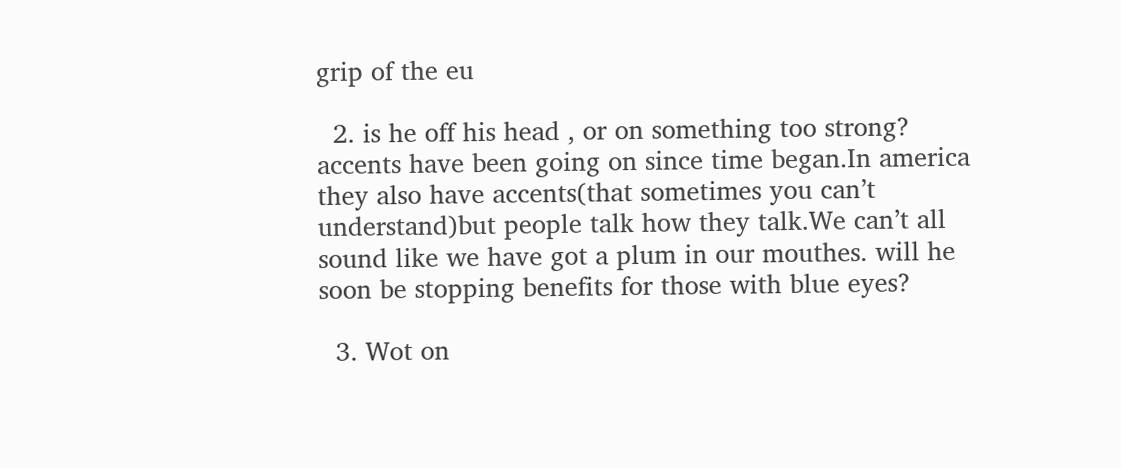grip of the eu

  2. is he off his head , or on something too strong? accents have been going on since time began.In america they also have accents(that sometimes you can’t understand)but people talk how they talk.We can’t all sound like we have got a plum in our mouthes. will he soon be stopping benefits for those with blue eyes?

  3. Wot on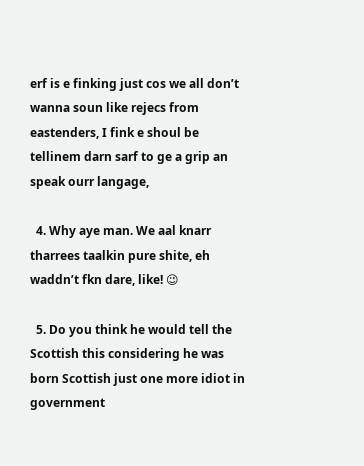erf is e finking just cos we all don’t wanna soun like rejecs from eastenders, I fink e shoul be tellinem darn sarf to ge a grip an speak ourr langage,

  4. Why aye man. We aal knarr tharrees taalkin pure shite, eh waddn’t fkn dare, like! 😉

  5. Do you think he would tell the Scottish this considering he was born Scottish just one more idiot in government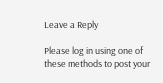Leave a Reply

Please log in using one of these methods to post your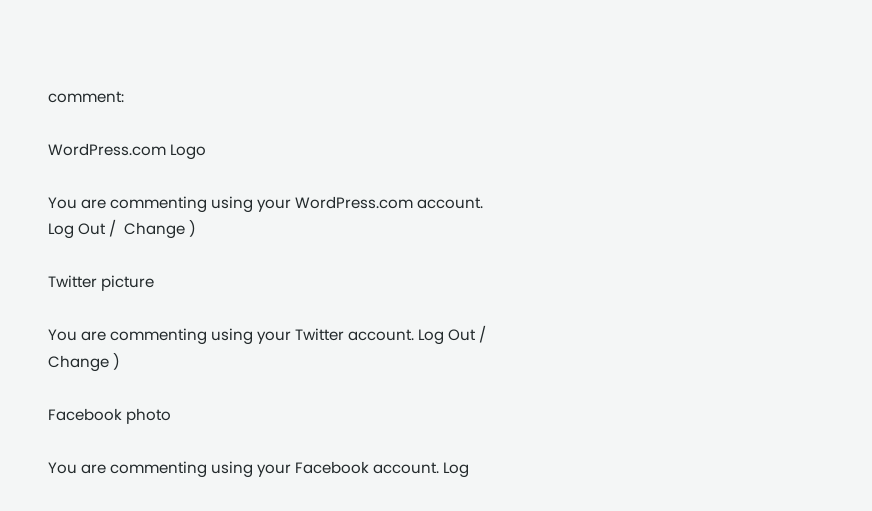comment:

WordPress.com Logo

You are commenting using your WordPress.com account. Log Out /  Change )

Twitter picture

You are commenting using your Twitter account. Log Out /  Change )

Facebook photo

You are commenting using your Facebook account. Log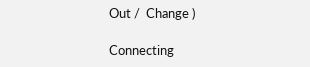Out /  Change )

Connecting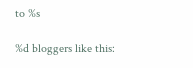to %s

%d bloggers like this: